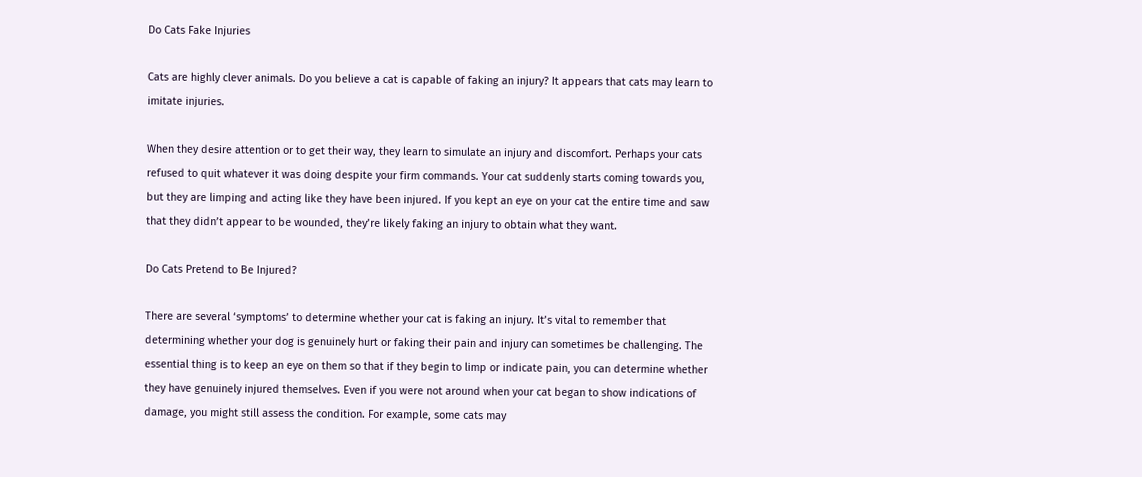Do Cats Fake Injuries

Cats are highly clever animals. Do you believe a cat is capable of faking an injury? It appears that cats may learn to imitate injuries.

When they desire attention or to get their way, they learn to simulate an injury and discomfort. Perhaps your cats refused to quit whatever it was doing despite your firm commands. Your cat suddenly starts coming towards you, but they are limping and acting like they have been injured. If you kept an eye on your cat the entire time and saw that they didn’t appear to be wounded, they’re likely faking an injury to obtain what they want.

Do Cats Pretend to Be Injured?

There are several ‘symptoms’ to determine whether your cat is faking an injury. It’s vital to remember that determining whether your dog is genuinely hurt or faking their pain and injury can sometimes be challenging. The essential thing is to keep an eye on them so that if they begin to limp or indicate pain, you can determine whether they have genuinely injured themselves. Even if you were not around when your cat began to show indications of damage, you might still assess the condition. For example, some cats may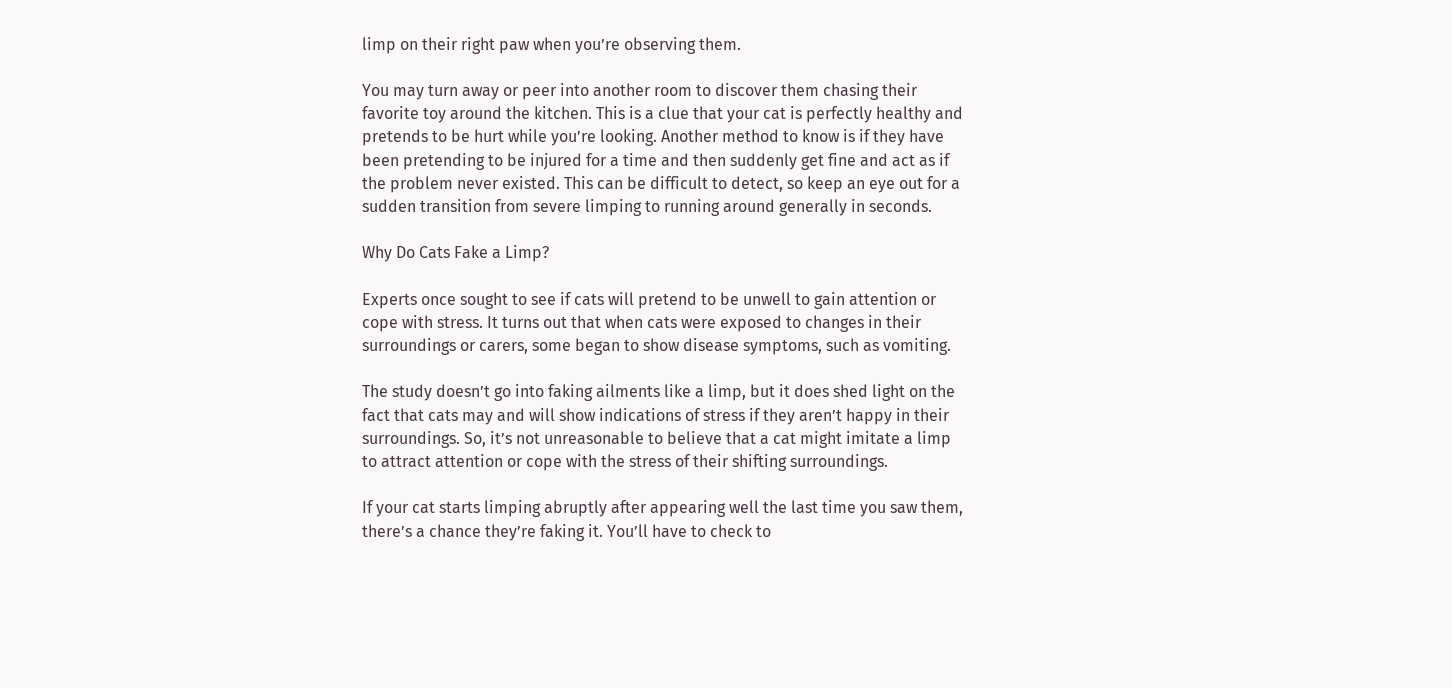limp on their right paw when you’re observing them.

You may turn away or peer into another room to discover them chasing their favorite toy around the kitchen. This is a clue that your cat is perfectly healthy and pretends to be hurt while you’re looking. Another method to know is if they have been pretending to be injured for a time and then suddenly get fine and act as if the problem never existed. This can be difficult to detect, so keep an eye out for a sudden transition from severe limping to running around generally in seconds.

Why Do Cats Fake a Limp?

Experts once sought to see if cats will pretend to be unwell to gain attention or cope with stress. It turns out that when cats were exposed to changes in their surroundings or carers, some began to show disease symptoms, such as vomiting.

The study doesn’t go into faking ailments like a limp, but it does shed light on the fact that cats may and will show indications of stress if they aren’t happy in their surroundings. So, it’s not unreasonable to believe that a cat might imitate a limp to attract attention or cope with the stress of their shifting surroundings.

If your cat starts limping abruptly after appearing well the last time you saw them, there’s a chance they’re faking it. You’ll have to check to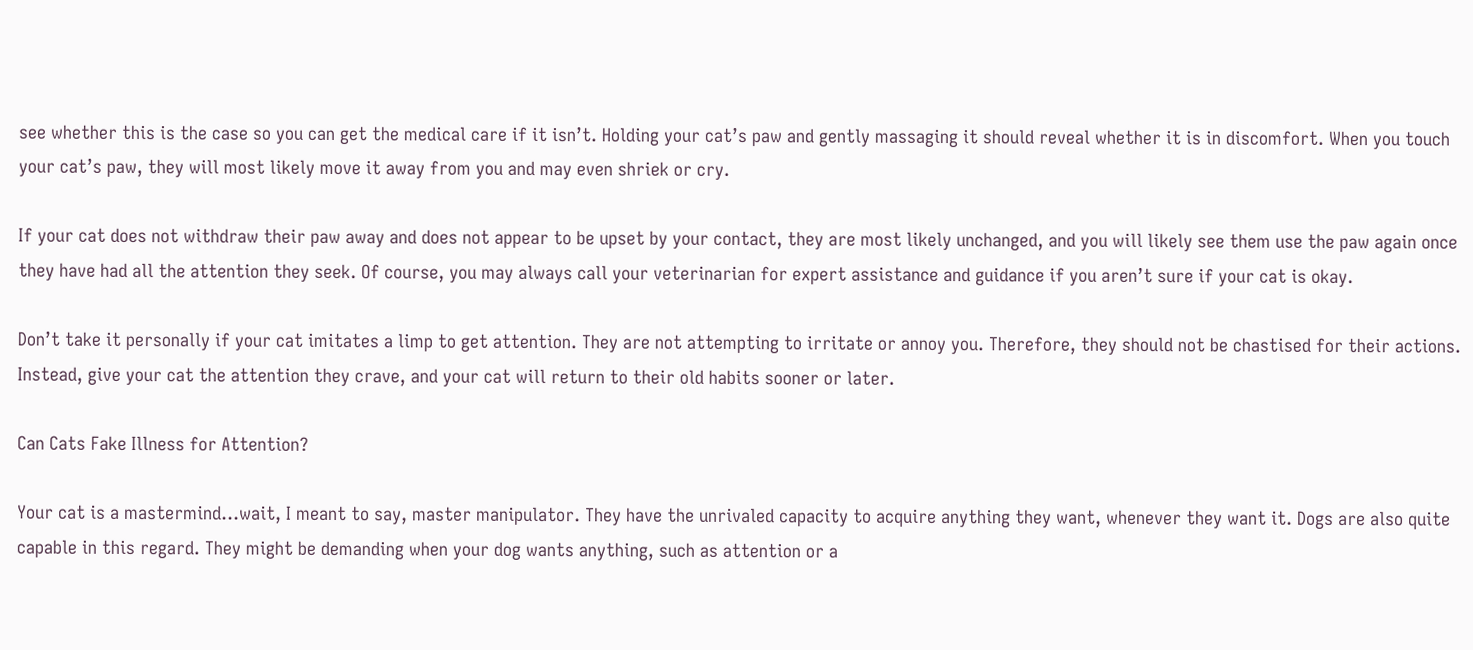see whether this is the case so you can get the medical care if it isn’t. Holding your cat’s paw and gently massaging it should reveal whether it is in discomfort. When you touch your cat’s paw, they will most likely move it away from you and may even shriek or cry.

If your cat does not withdraw their paw away and does not appear to be upset by your contact, they are most likely unchanged, and you will likely see them use the paw again once they have had all the attention they seek. Of course, you may always call your veterinarian for expert assistance and guidance if you aren’t sure if your cat is okay.

Don’t take it personally if your cat imitates a limp to get attention. They are not attempting to irritate or annoy you. Therefore, they should not be chastised for their actions. Instead, give your cat the attention they crave, and your cat will return to their old habits sooner or later.

Can Cats Fake Illness for Attention?

Your cat is a mastermind…wait, I meant to say, master manipulator. They have the unrivaled capacity to acquire anything they want, whenever they want it. Dogs are also quite capable in this regard. They might be demanding when your dog wants anything, such as attention or a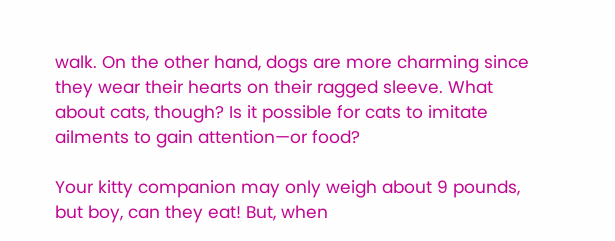walk. On the other hand, dogs are more charming since they wear their hearts on their ragged sleeve. What about cats, though? Is it possible for cats to imitate ailments to gain attention—or food?

Your kitty companion may only weigh about 9 pounds, but boy, can they eat! But, when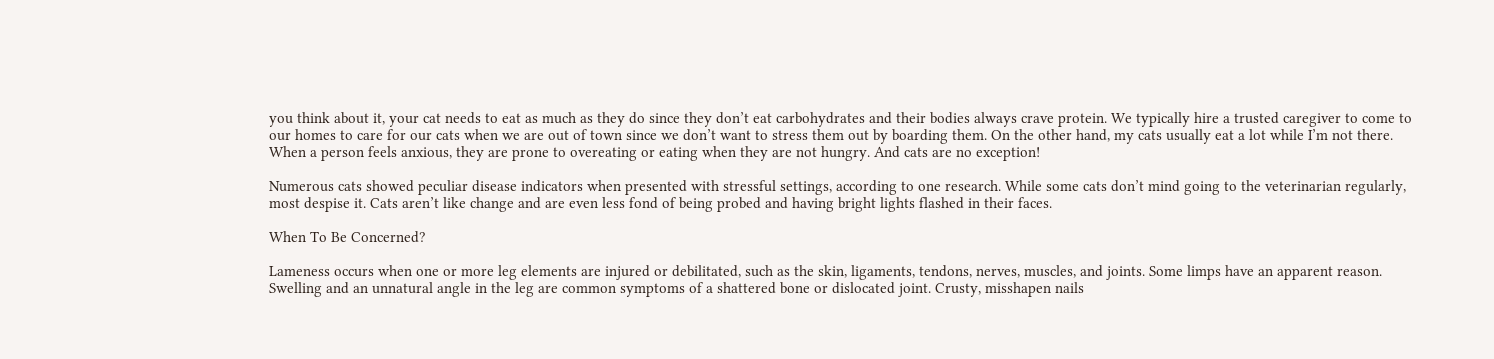you think about it, your cat needs to eat as much as they do since they don’t eat carbohydrates and their bodies always crave protein. We typically hire a trusted caregiver to come to our homes to care for our cats when we are out of town since we don’t want to stress them out by boarding them. On the other hand, my cats usually eat a lot while I’m not there. When a person feels anxious, they are prone to overeating or eating when they are not hungry. And cats are no exception!

Numerous cats showed peculiar disease indicators when presented with stressful settings, according to one research. While some cats don’t mind going to the veterinarian regularly, most despise it. Cats aren’t like change and are even less fond of being probed and having bright lights flashed in their faces.

When To Be Concerned?

Lameness occurs when one or more leg elements are injured or debilitated, such as the skin, ligaments, tendons, nerves, muscles, and joints. Some limps have an apparent reason. Swelling and an unnatural angle in the leg are common symptoms of a shattered bone or dislocated joint. Crusty, misshapen nails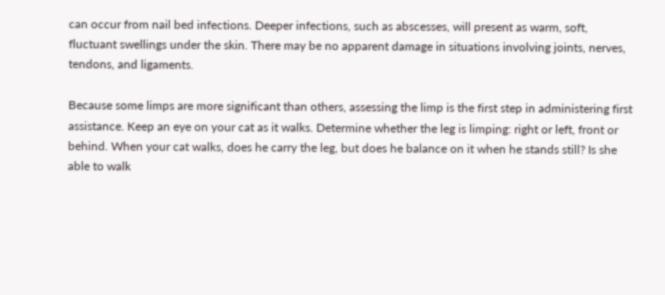can occur from nail bed infections. Deeper infections, such as abscesses, will present as warm, soft, fluctuant swellings under the skin. There may be no apparent damage in situations involving joints, nerves, tendons, and ligaments.

Because some limps are more significant than others, assessing the limp is the first step in administering first assistance. Keep an eye on your cat as it walks. Determine whether the leg is limping: right or left, front or behind. When your cat walks, does he carry the leg, but does he balance on it when he stands still? Is she able to walk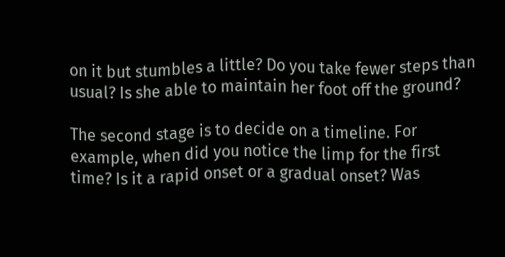on it but stumbles a little? Do you take fewer steps than usual? Is she able to maintain her foot off the ground?

The second stage is to decide on a timeline. For example, when did you notice the limp for the first time? Is it a rapid onset or a gradual onset? Was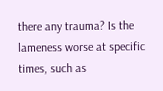there any trauma? Is the lameness worse at specific times, such as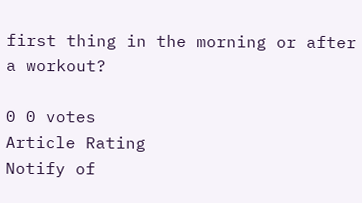first thing in the morning or after a workout?

0 0 votes
Article Rating
Notify of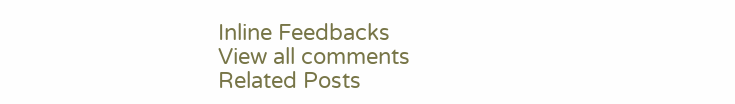Inline Feedbacks
View all comments
Related Posts